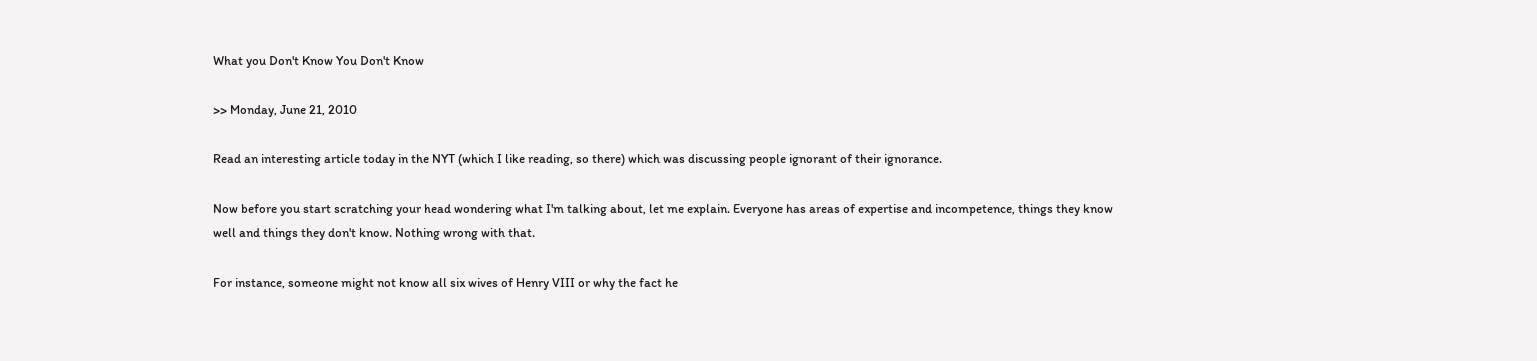What you Don't Know You Don't Know

>> Monday, June 21, 2010

Read an interesting article today in the NYT (which I like reading, so there) which was discussing people ignorant of their ignorance.

Now before you start scratching your head wondering what I'm talking about, let me explain. Everyone has areas of expertise and incompetence, things they know well and things they don't know. Nothing wrong with that.

For instance, someone might not know all six wives of Henry VIII or why the fact he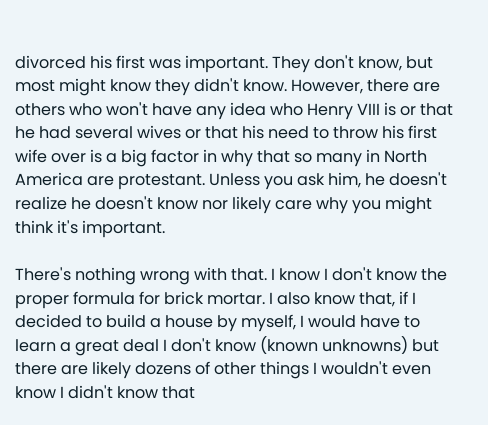divorced his first was important. They don't know, but most might know they didn't know. However, there are others who won't have any idea who Henry VIII is or that he had several wives or that his need to throw his first wife over is a big factor in why that so many in North America are protestant. Unless you ask him, he doesn't realize he doesn't know nor likely care why you might think it's important.

There's nothing wrong with that. I know I don't know the proper formula for brick mortar. I also know that, if I decided to build a house by myself, I would have to learn a great deal I don't know (known unknowns) but there are likely dozens of other things I wouldn't even know I didn't know that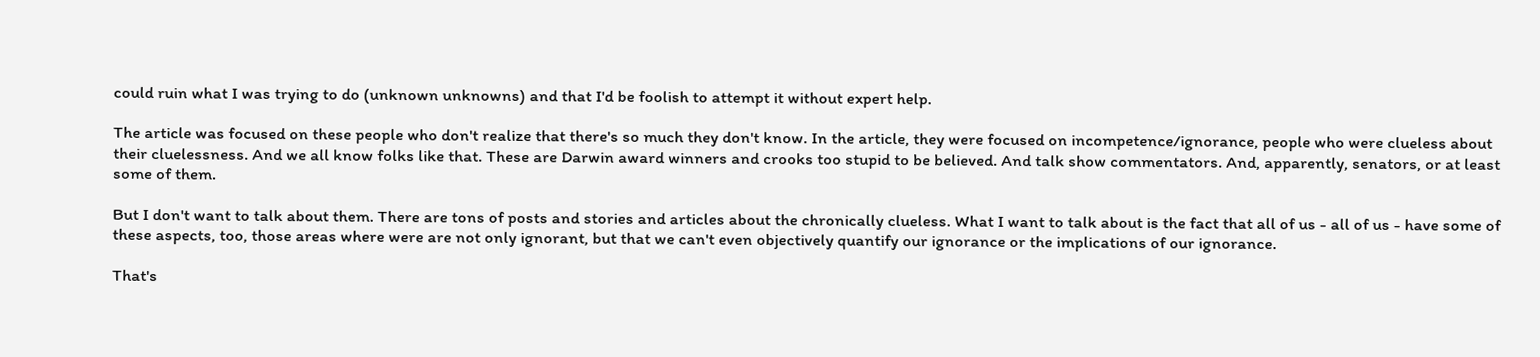could ruin what I was trying to do (unknown unknowns) and that I'd be foolish to attempt it without expert help.

The article was focused on these people who don't realize that there's so much they don't know. In the article, they were focused on incompetence/ignorance, people who were clueless about their cluelessness. And we all know folks like that. These are Darwin award winners and crooks too stupid to be believed. And talk show commentators. And, apparently, senators, or at least some of them.

But I don't want to talk about them. There are tons of posts and stories and articles about the chronically clueless. What I want to talk about is the fact that all of us - all of us - have some of these aspects, too, those areas where were are not only ignorant, but that we can't even objectively quantify our ignorance or the implications of our ignorance.

That's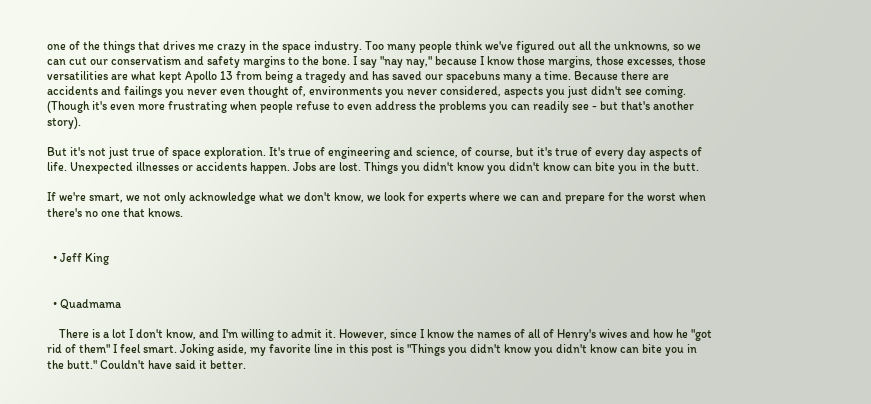one of the things that drives me crazy in the space industry. Too many people think we've figured out all the unknowns, so we can cut our conservatism and safety margins to the bone. I say "nay nay," because I know those margins, those excesses, those versatilities are what kept Apollo 13 from being a tragedy and has saved our spacebuns many a time. Because there are accidents and failings you never even thought of, environments you never considered, aspects you just didn't see coming. (Though it's even more frustrating when people refuse to even address the problems you can readily see - but that's another story).

But it's not just true of space exploration. It's true of engineering and science, of course, but it's true of every day aspects of life. Unexpected illnesses or accidents happen. Jobs are lost. Things you didn't know you didn't know can bite you in the butt.

If we're smart, we not only acknowledge what we don't know, we look for experts where we can and prepare for the worst when there's no one that knows.


  • Jeff King


  • Quadmama

    There is a lot I don't know, and I'm willing to admit it. However, since I know the names of all of Henry's wives and how he "got rid of them" I feel smart. Joking aside, my favorite line in this post is "Things you didn't know you didn't know can bite you in the butt." Couldn't have said it better.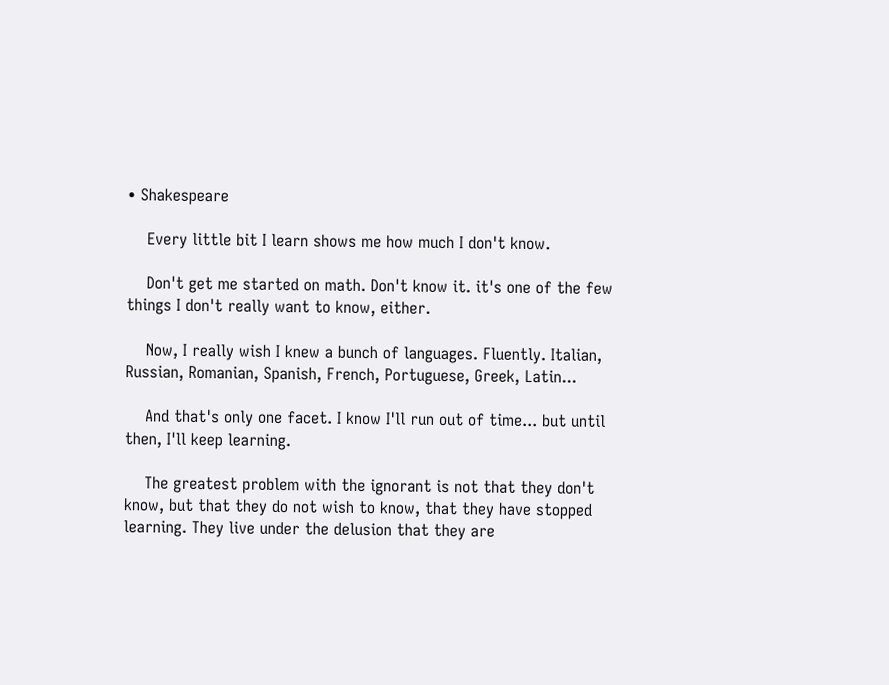• Shakespeare

    Every little bit I learn shows me how much I don't know.

    Don't get me started on math. Don't know it. it's one of the few things I don't really want to know, either.

    Now, I really wish I knew a bunch of languages. Fluently. Italian, Russian, Romanian, Spanish, French, Portuguese, Greek, Latin...

    And that's only one facet. I know I'll run out of time... but until then, I'll keep learning.

    The greatest problem with the ignorant is not that they don't know, but that they do not wish to know, that they have stopped learning. They live under the delusion that they are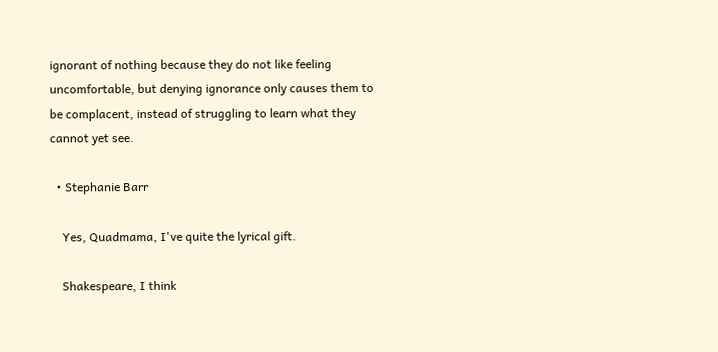ignorant of nothing because they do not like feeling uncomfortable, but denying ignorance only causes them to be complacent, instead of struggling to learn what they cannot yet see.

  • Stephanie Barr

    Yes, Quadmama, I've quite the lyrical gift.

    Shakespeare, I think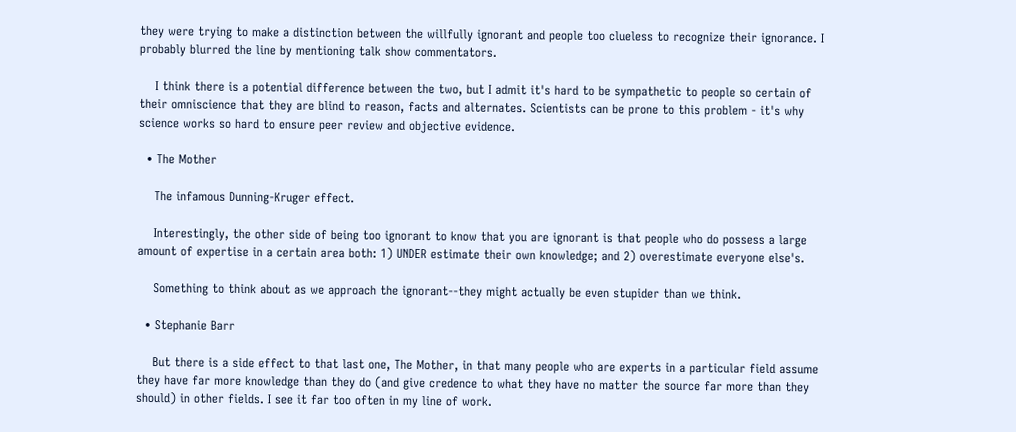they were trying to make a distinction between the willfully ignorant and people too clueless to recognize their ignorance. I probably blurred the line by mentioning talk show commentators.

    I think there is a potential difference between the two, but I admit it's hard to be sympathetic to people so certain of their omniscience that they are blind to reason, facts and alternates. Scientists can be prone to this problem - it's why science works so hard to ensure peer review and objective evidence.

  • The Mother

    The infamous Dunning-Kruger effect.

    Interestingly, the other side of being too ignorant to know that you are ignorant is that people who do possess a large amount of expertise in a certain area both: 1) UNDER estimate their own knowledge; and 2) overestimate everyone else's.

    Something to think about as we approach the ignorant--they might actually be even stupider than we think.

  • Stephanie Barr

    But there is a side effect to that last one, The Mother, in that many people who are experts in a particular field assume they have far more knowledge than they do (and give credence to what they have no matter the source far more than they should) in other fields. I see it far too often in my line of work.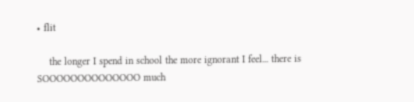• flit

    the longer I spend in school the more ignorant I feel... there is SOOOOOOOOOOOOOO much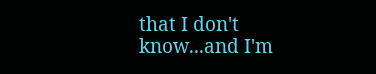that I don't know...and I'm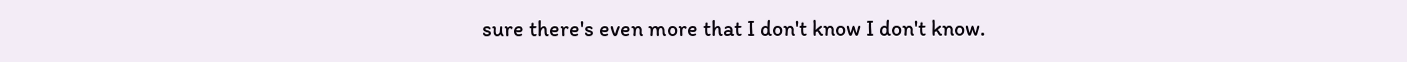sure there's even more that I don't know I don't know.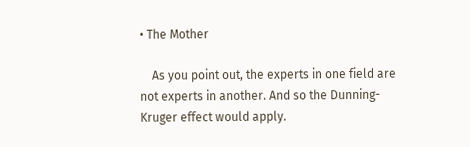• The Mother

    As you point out, the experts in one field are not experts in another. And so the Dunning-Kruger effect would apply.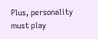Plus, personality must play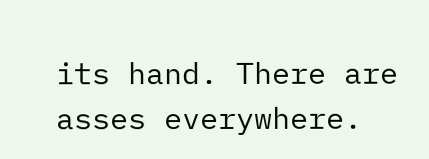its hand. There are asses everywhere.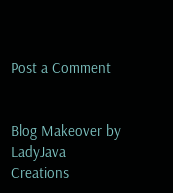Post a Comment


Blog Makeover by LadyJava Creations